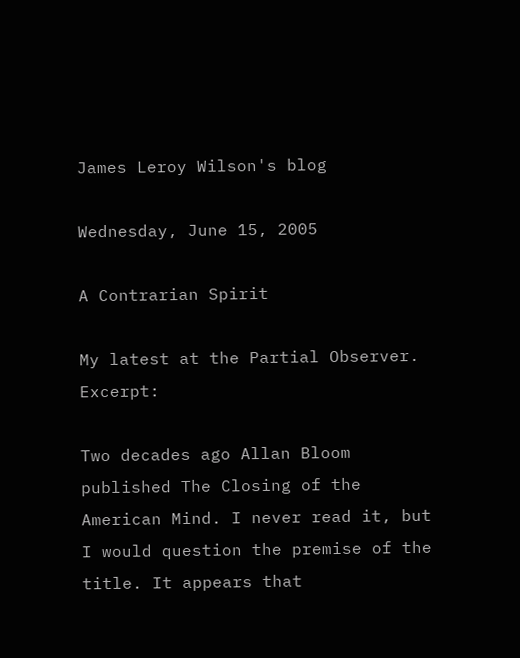James Leroy Wilson's blog

Wednesday, June 15, 2005

A Contrarian Spirit

My latest at the Partial Observer. Excerpt:

Two decades ago Allan Bloom published The Closing of the American Mind. I never read it, but I would question the premise of the title. It appears that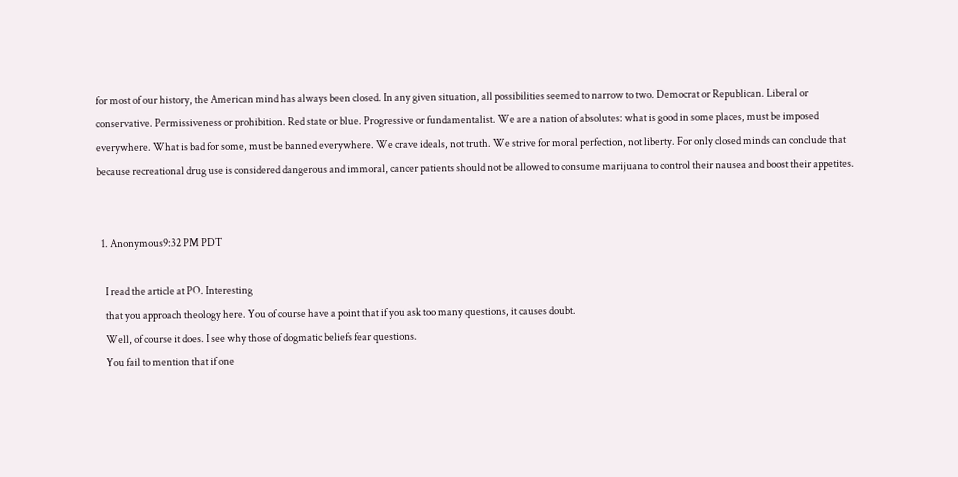for most of our history, the American mind has always been closed. In any given situation, all possibilities seemed to narrow to two. Democrat or Republican. Liberal or conservative. Permissiveness or prohibition. Red state or blue. Progressive or fundamentalist. We are a nation of absolutes: what is good in some places, must be imposed everywhere. What is bad for some, must be banned everywhere. We crave ideals, not truth. We strive for moral perfection, not liberty. For only closed minds can conclude that because recreational drug use is considered dangerous and immoral, cancer patients should not be allowed to consume marijuana to control their nausea and boost their appetites.


  1. Anonymous9:32 PM PDT

    I read the article at PO. Interesting
    that you approach theology here. You of course have a point that if you ask too many questions, it causes doubt.
    Well, of course it does. I see why those of dogmatic beliefs fear questions.
    You fail to mention that if one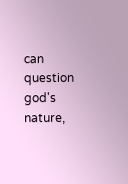can question god's nature,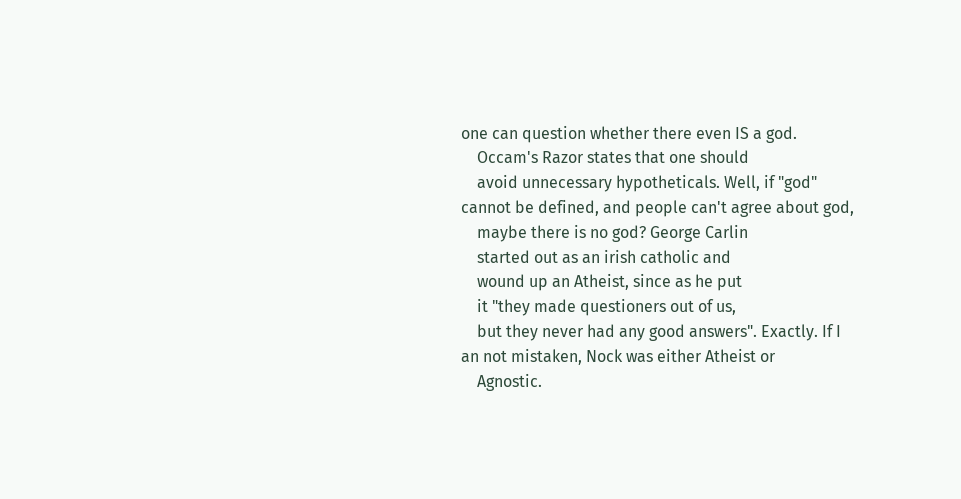one can question whether there even IS a god.
    Occam's Razor states that one should
    avoid unnecessary hypotheticals. Well, if "god" cannot be defined, and people can't agree about god,
    maybe there is no god? George Carlin
    started out as an irish catholic and
    wound up an Atheist, since as he put
    it "they made questioners out of us,
    but they never had any good answers". Exactly. If I an not mistaken, Nock was either Atheist or
    Agnostic.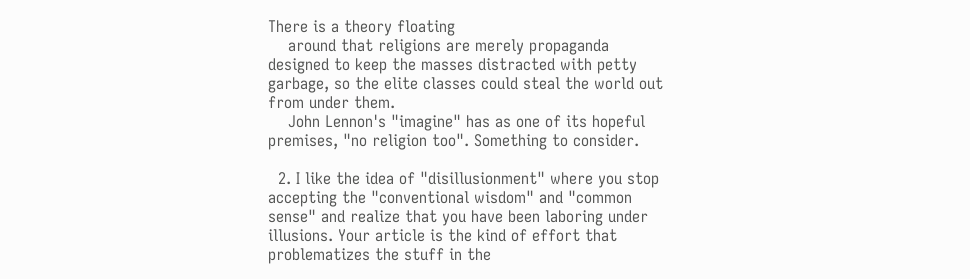There is a theory floating
    around that religions are merely propaganda designed to keep the masses distracted with petty garbage, so the elite classes could steal the world out from under them.
    John Lennon's "imagine" has as one of its hopeful premises, "no religion too". Something to consider.

  2. I like the idea of "disillusionment" where you stop accepting the "conventional wisdom" and "common sense" and realize that you have been laboring under illusions. Your article is the kind of effort that problematizes the stuff in the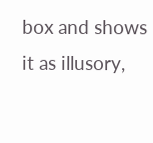box and shows it as illusory,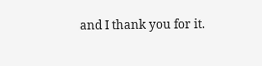and I thank you for it.